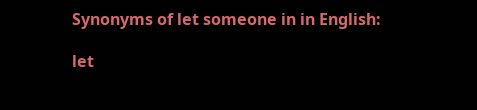Synonyms of let someone in in English:

let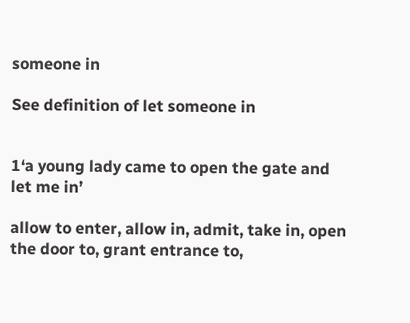someone in

See definition of let someone in


1‘a young lady came to open the gate and let me in’

allow to enter, allow in, admit, take in, open the door to, grant entrance to,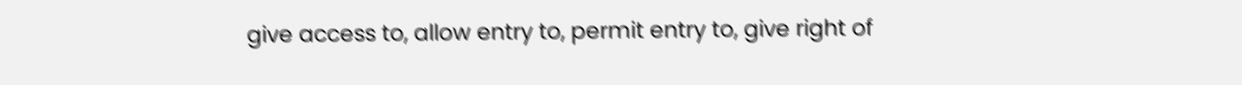give access to, allow entry to, permit entry to, give right of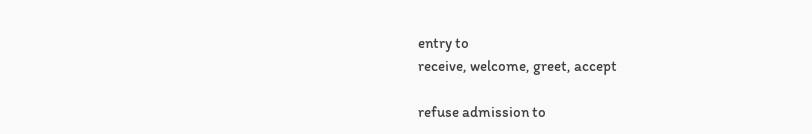entry to
receive, welcome, greet, accept

refuse admission to